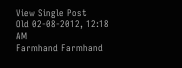View Single Post
Old 02-08-2012, 12:18 AM
Farmhand Farmhand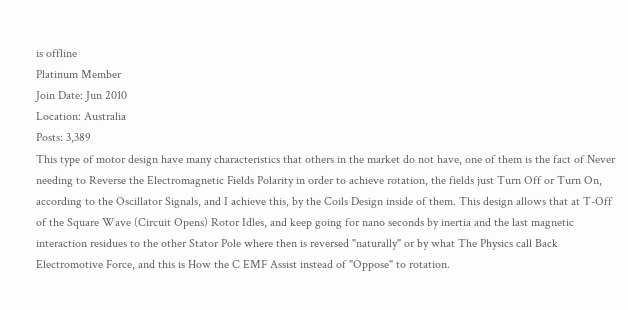is offline
Platinum Member
Join Date: Jun 2010
Location: Australia
Posts: 3,389
This type of motor design have many characteristics that others in the market do not have, one of them is the fact of Never needing to Reverse the Electromagnetic Fields Polarity in order to achieve rotation, the fields just Turn Off or Turn On, according to the Oscillator Signals, and I achieve this, by the Coils Design inside of them. This design allows that at T-Off of the Square Wave (Circuit Opens) Rotor Idles, and keep going for nano seconds by inertia and the last magnetic interaction residues to the other Stator Pole where then is reversed "naturally" or by what The Physics call Back Electromotive Force, and this is How the C EMF Assist instead of "Oppose" to rotation.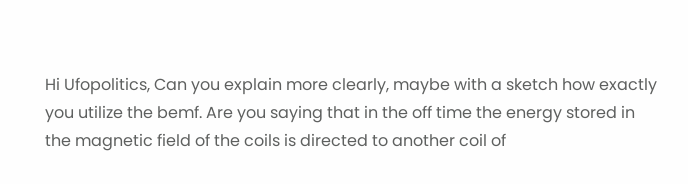Hi Ufopolitics, Can you explain more clearly, maybe with a sketch how exactly
you utilize the bemf. Are you saying that in the off time the energy stored in
the magnetic field of the coils is directed to another coil of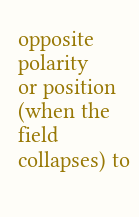opposite polarity
or position (when the field collapses) to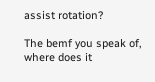assist rotation?

The bemf you speak of, where does it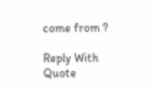come from ?

Reply With Quote